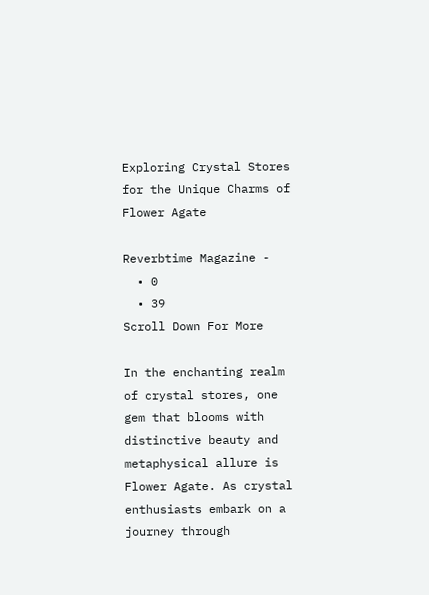Exploring Crystal Stores for the Unique Charms of Flower Agate

Reverbtime Magazine -
  • 0
  • 39
Scroll Down For More

In the enchanting realm of crystal stores, one gem that blooms with distinctive beauty and metaphysical allure is Flower Agate. As crystal enthusiasts embark on a journey through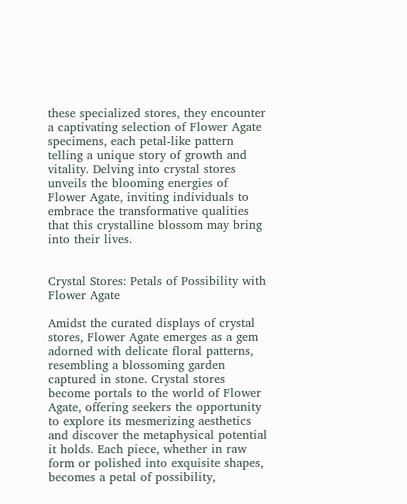these specialized stores, they encounter a captivating selection of Flower Agate specimens, each petal-like pattern telling a unique story of growth and vitality. Delving into crystal stores unveils the blooming energies of Flower Agate, inviting individuals to embrace the transformative qualities that this crystalline blossom may bring into their lives.


Crystal Stores: Petals of Possibility with Flower Agate

Amidst the curated displays of crystal stores, Flower Agate emerges as a gem adorned with delicate floral patterns, resembling a blossoming garden captured in stone. Crystal stores become portals to the world of Flower Agate, offering seekers the opportunity to explore its mesmerizing aesthetics and discover the metaphysical potential it holds. Each piece, whether in raw form or polished into exquisite shapes, becomes a petal of possibility,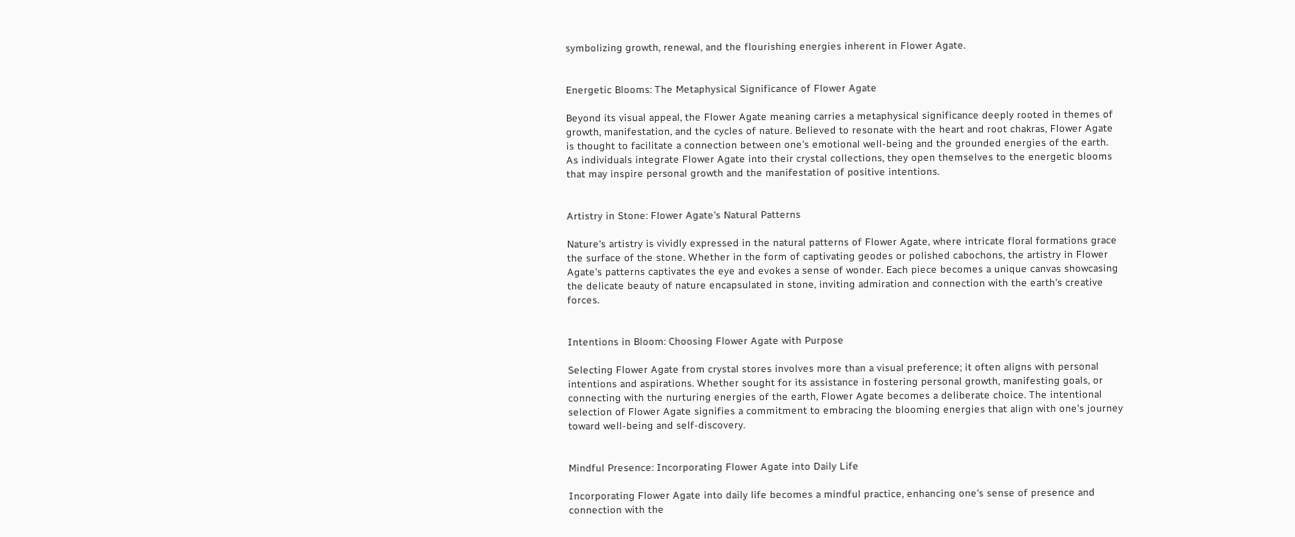symbolizing growth, renewal, and the flourishing energies inherent in Flower Agate.


Energetic Blooms: The Metaphysical Significance of Flower Agate

Beyond its visual appeal, the Flower Agate meaning carries a metaphysical significance deeply rooted in themes of growth, manifestation, and the cycles of nature. Believed to resonate with the heart and root chakras, Flower Agate is thought to facilitate a connection between one's emotional well-being and the grounded energies of the earth. As individuals integrate Flower Agate into their crystal collections, they open themselves to the energetic blooms that may inspire personal growth and the manifestation of positive intentions.


Artistry in Stone: Flower Agate's Natural Patterns

Nature's artistry is vividly expressed in the natural patterns of Flower Agate, where intricate floral formations grace the surface of the stone. Whether in the form of captivating geodes or polished cabochons, the artistry in Flower Agate's patterns captivates the eye and evokes a sense of wonder. Each piece becomes a unique canvas showcasing the delicate beauty of nature encapsulated in stone, inviting admiration and connection with the earth's creative forces.


Intentions in Bloom: Choosing Flower Agate with Purpose

Selecting Flower Agate from crystal stores involves more than a visual preference; it often aligns with personal intentions and aspirations. Whether sought for its assistance in fostering personal growth, manifesting goals, or connecting with the nurturing energies of the earth, Flower Agate becomes a deliberate choice. The intentional selection of Flower Agate signifies a commitment to embracing the blooming energies that align with one's journey toward well-being and self-discovery.


Mindful Presence: Incorporating Flower Agate into Daily Life

Incorporating Flower Agate into daily life becomes a mindful practice, enhancing one's sense of presence and connection with the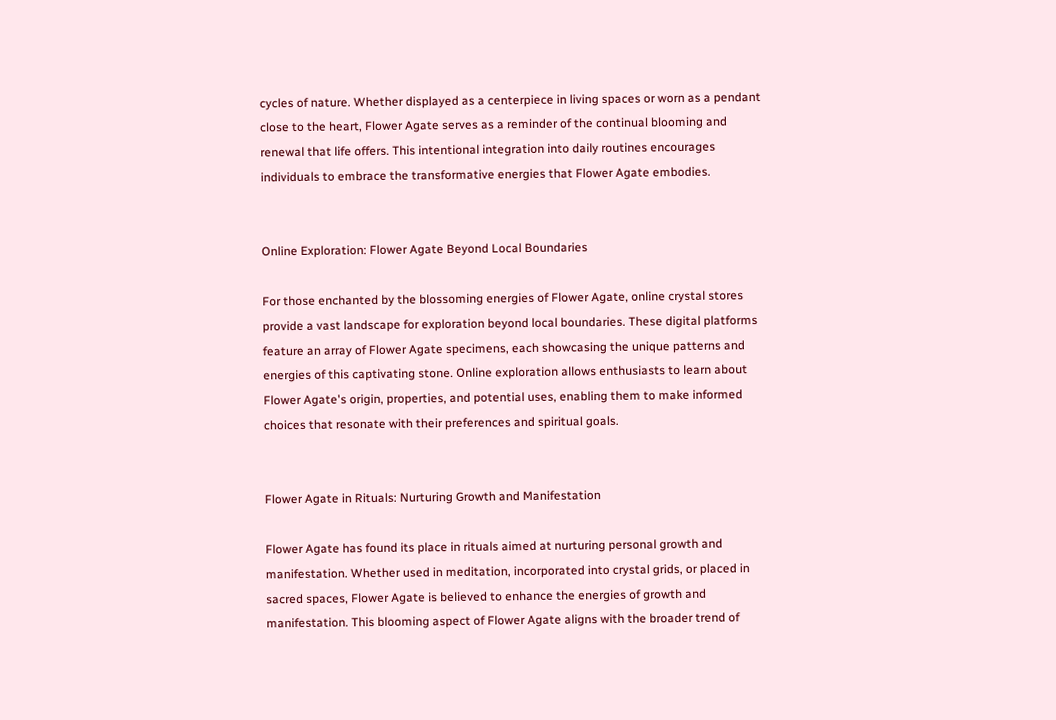cycles of nature. Whether displayed as a centerpiece in living spaces or worn as a pendant close to the heart, Flower Agate serves as a reminder of the continual blooming and renewal that life offers. This intentional integration into daily routines encourages individuals to embrace the transformative energies that Flower Agate embodies.


Online Exploration: Flower Agate Beyond Local Boundaries

For those enchanted by the blossoming energies of Flower Agate, online crystal stores provide a vast landscape for exploration beyond local boundaries. These digital platforms feature an array of Flower Agate specimens, each showcasing the unique patterns and energies of this captivating stone. Online exploration allows enthusiasts to learn about Flower Agate's origin, properties, and potential uses, enabling them to make informed choices that resonate with their preferences and spiritual goals.


Flower Agate in Rituals: Nurturing Growth and Manifestation

Flower Agate has found its place in rituals aimed at nurturing personal growth and manifestation. Whether used in meditation, incorporated into crystal grids, or placed in sacred spaces, Flower Agate is believed to enhance the energies of growth and manifestation. This blooming aspect of Flower Agate aligns with the broader trend of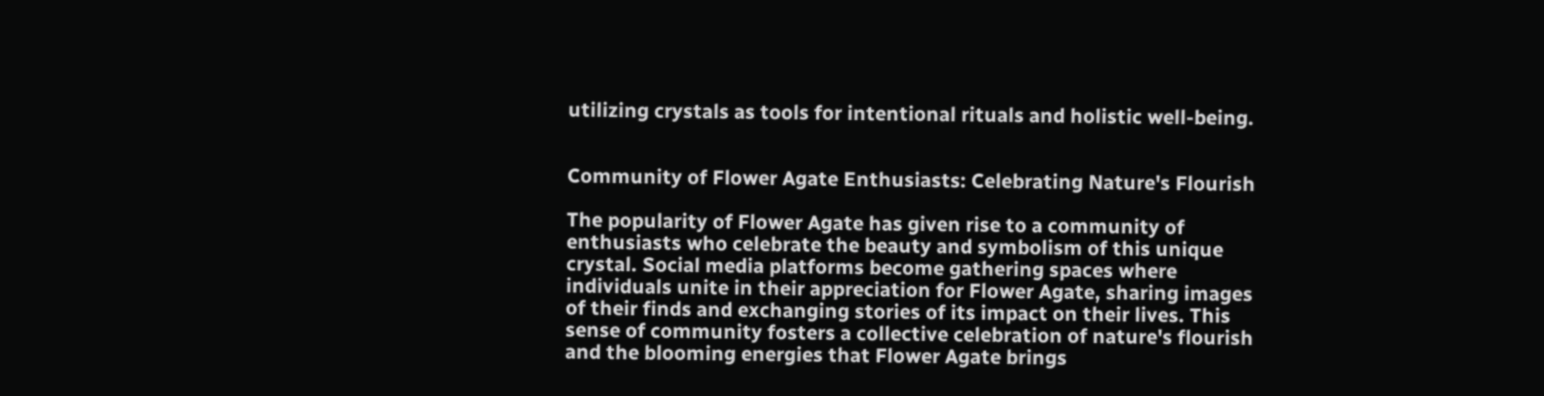utilizing crystals as tools for intentional rituals and holistic well-being.


Community of Flower Agate Enthusiasts: Celebrating Nature's Flourish

The popularity of Flower Agate has given rise to a community of enthusiasts who celebrate the beauty and symbolism of this unique crystal. Social media platforms become gathering spaces where individuals unite in their appreciation for Flower Agate, sharing images of their finds and exchanging stories of its impact on their lives. This sense of community fosters a collective celebration of nature's flourish and the blooming energies that Flower Agate brings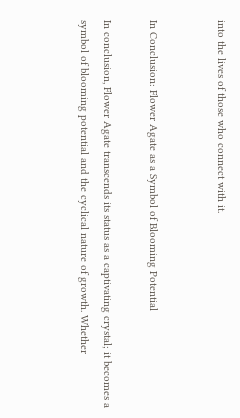into the lives of those who connect with it.


In Conclusion: Flower Agate as a Symbol of Blooming Potential

In conclusion, Flower Agate transcends its status as a captivating crystal; it becomes a symbol of blooming potential and the cyclical nature of growth. Whether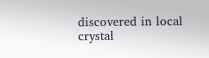discovered in local crystal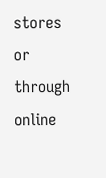stores or through online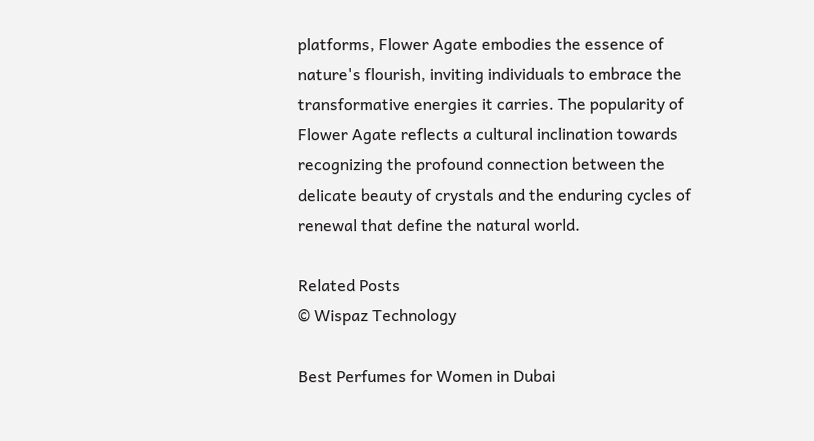platforms, Flower Agate embodies the essence of nature's flourish, inviting individuals to embrace the transformative energies it carries. The popularity of Flower Agate reflects a cultural inclination towards recognizing the profound connection between the delicate beauty of crystals and the enduring cycles of renewal that define the natural world.

Related Posts
© Wispaz Technology

Best Perfumes for Women in Dubai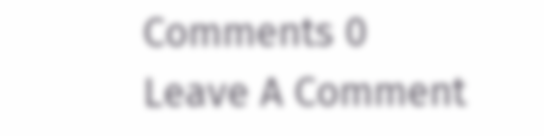Comments 0
Leave A Comment